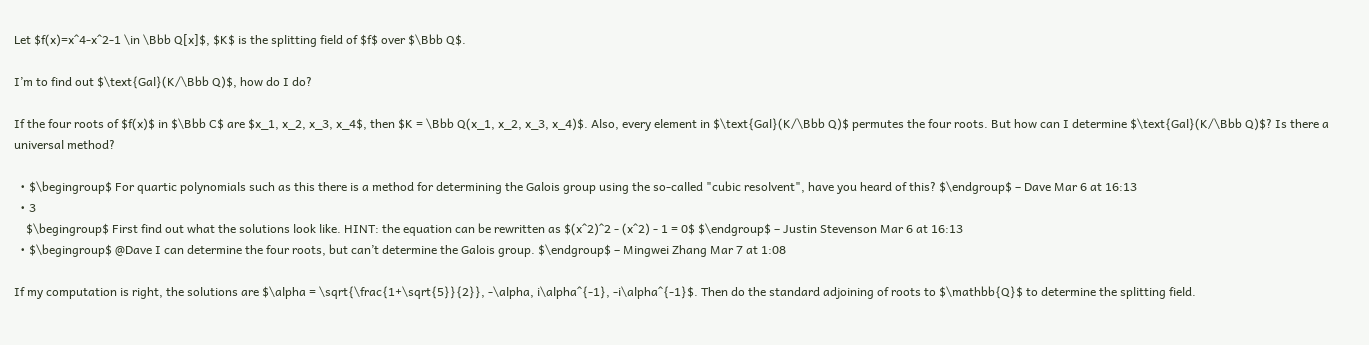Let $f(x)=x^4-x^2-1 \in \Bbb Q[x]$, $K$ is the splitting field of $f$ over $\Bbb Q$.

I’m to find out $\text{Gal}(K/\Bbb Q)$, how do I do?

If the four roots of $f(x)$ in $\Bbb C$ are $x_1, x_2, x_3, x_4$, then $K = \Bbb Q(x_1, x_2, x_3, x_4)$. Also, every element in $\text{Gal}(K/\Bbb Q)$ permutes the four roots. But how can I determine $\text{Gal}(K/\Bbb Q)$? Is there a universal method?

  • $\begingroup$ For quartic polynomials such as this there is a method for determining the Galois group using the so-called "cubic resolvent", have you heard of this? $\endgroup$ – Dave Mar 6 at 16:13
  • 3
    $\begingroup$ First find out what the solutions look like. HINT: the equation can be rewritten as $(x^2)^2 - (x^2) - 1 = 0$ $\endgroup$ – Justin Stevenson Mar 6 at 16:13
  • $\begingroup$ @Dave I can determine the four roots, but can’t determine the Galois group. $\endgroup$ – Mingwei Zhang Mar 7 at 1:08

If my computation is right, the solutions are $\alpha = \sqrt{\frac{1+\sqrt{5}}{2}}, -\alpha, i\alpha^{-1}, -i\alpha^{-1}$. Then do the standard adjoining of roots to $\mathbb{Q}$ to determine the splitting field.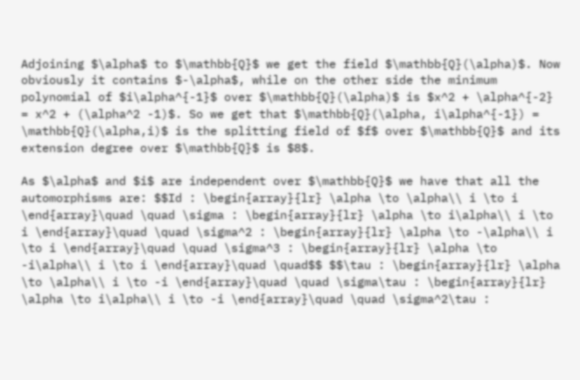Adjoining $\alpha$ to $\mathbb{Q}$ we get the field $\mathbb{Q}(\alpha)$. Now obviously it contains $-\alpha$, while on the other side the minimum polynomial of $i\alpha^{-1}$ over $\mathbb{Q}(\alpha)$ is $x^2 + \alpha^{-2} = x^2 + (\alpha^2 -1)$. So we get that $\mathbb{Q}(\alpha, i\alpha^{-1}) = \mathbb{Q}(\alpha,i)$ is the splitting field of $f$ over $\mathbb{Q}$ and its extension degree over $\mathbb{Q}$ is $8$.

As $\alpha$ and $i$ are independent over $\mathbb{Q}$ we have that all the automorphisms are: $$Id : \begin{array}{lr} \alpha \to \alpha\\ i \to i \end{array}\quad \quad \sigma : \begin{array}{lr} \alpha \to i\alpha\\ i \to i \end{array}\quad \quad \sigma^2 : \begin{array}{lr} \alpha \to -\alpha\\ i \to i \end{array}\quad \quad \sigma^3 : \begin{array}{lr} \alpha \to -i\alpha\\ i \to i \end{array}\quad \quad$$ $$\tau : \begin{array}{lr} \alpha \to \alpha\\ i \to -i \end{array}\quad \quad \sigma\tau : \begin{array}{lr} \alpha \to i\alpha\\ i \to -i \end{array}\quad \quad \sigma^2\tau :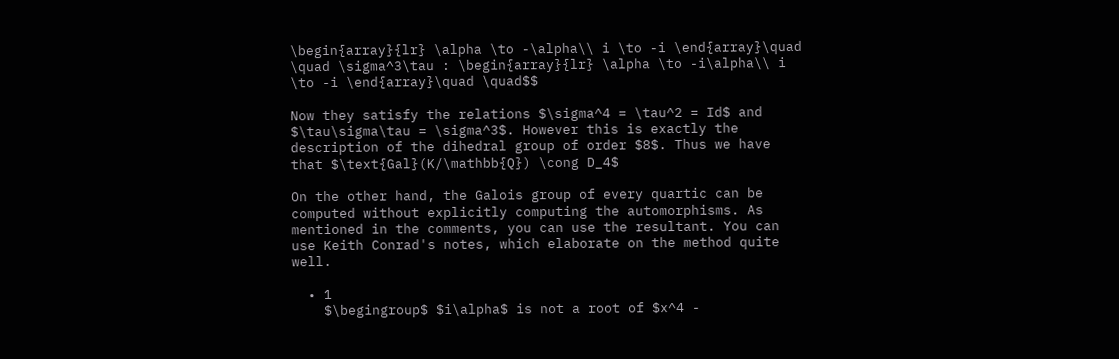\begin{array}{lr} \alpha \to -\alpha\\ i \to -i \end{array}\quad \quad \sigma^3\tau : \begin{array}{lr} \alpha \to -i\alpha\\ i \to -i \end{array}\quad \quad$$

Now they satisfy the relations $\sigma^4 = \tau^2 = Id$ and $\tau\sigma\tau = \sigma^3$. However this is exactly the description of the dihedral group of order $8$. Thus we have that $\text{Gal}(K/\mathbb{Q}) \cong D_4$

On the other hand, the Galois group of every quartic can be computed without explicitly computing the automorphisms. As mentioned in the comments, you can use the resultant. You can use Keith Conrad's notes, which elaborate on the method quite well.

  • 1
    $\begingroup$ $i\alpha$ is not a root of $x^4 -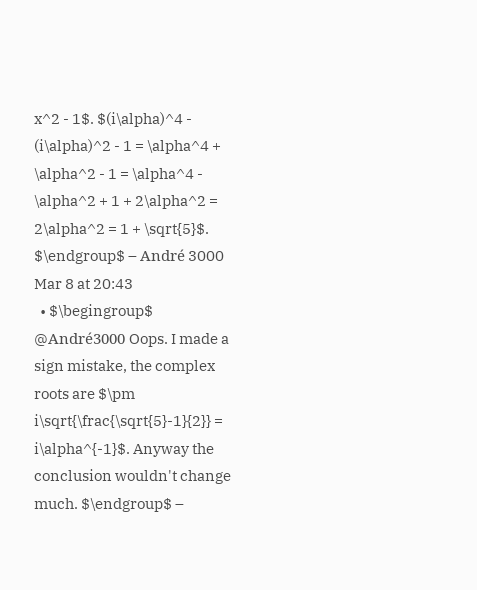x^2 - 1$. $(i\alpha)^4 - (i\alpha)^2 - 1 = \alpha^4 + \alpha^2 - 1 = \alpha^4 - \alpha^2 + 1 + 2\alpha^2 = 2\alpha^2 = 1 + \sqrt{5}$. $\endgroup$ – André 3000 Mar 8 at 20:43
  • $\begingroup$ @André3000 Oops. I made a sign mistake, the complex roots are $\pm i\sqrt{\frac{\sqrt{5}-1}{2}} = i\alpha^{-1}$. Anyway the conclusion wouldn't change much. $\endgroup$ –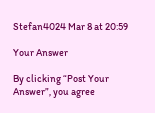Stefan4024 Mar 8 at 20:59

Your Answer

By clicking “Post Your Answer”, you agree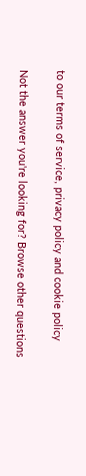to our terms of service, privacy policy and cookie policy

Not the answer you're looking for? Browse other questions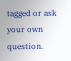tagged or ask your own question.